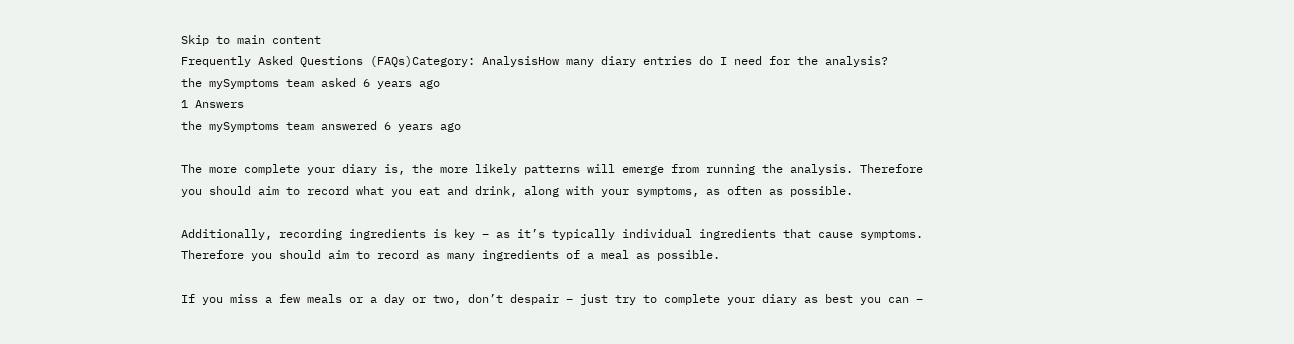Skip to main content
Frequently Asked Questions (FAQs)Category: AnalysisHow many diary entries do I need for the analysis?
the mySymptoms team asked 6 years ago
1 Answers
the mySymptoms team answered 6 years ago

The more complete your diary is, the more likely patterns will emerge from running the analysis. Therefore you should aim to record what you eat and drink, along with your symptoms, as often as possible.

Additionally, recording ingredients is key – as it’s typically individual ingredients that cause symptoms. Therefore you should aim to record as many ingredients of a meal as possible.

If you miss a few meals or a day or two, don’t despair – just try to complete your diary as best you can –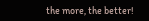the more, the better!